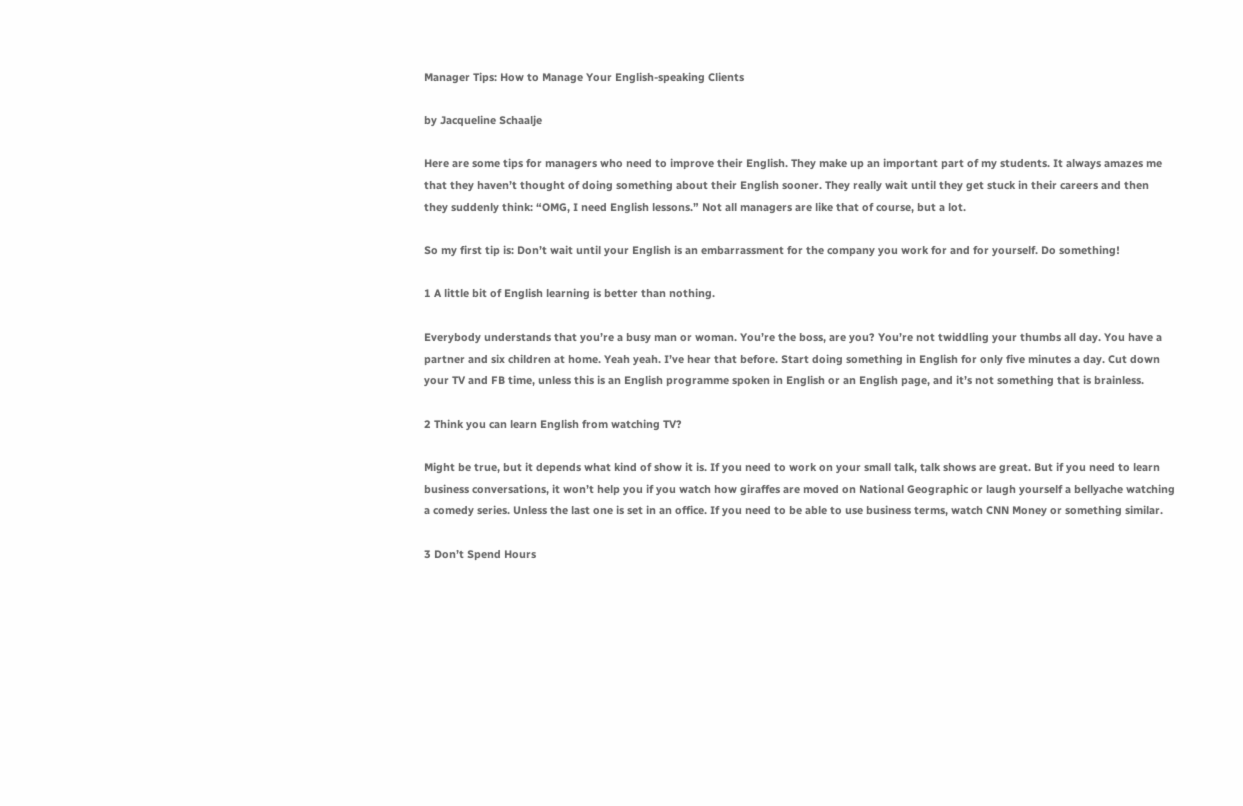Manager Tips: How to Manage Your English-speaking Clients

by Jacqueline Schaalje

Here are some tips for managers who need to improve their English. They make up an important part of my students. It always amazes me that they haven’t thought of doing something about their English sooner. They really wait until they get stuck in their careers and then they suddenly think: “OMG, I need English lessons.” Not all managers are like that of course, but a lot.

So my first tip is: Don’t wait until your English is an embarrassment for the company you work for and for yourself. Do something!

1 A little bit of English learning is better than nothing.

Everybody understands that you’re a busy man or woman. You’re the boss, are you? You’re not twiddling your thumbs all day. You have a partner and six children at home. Yeah yeah. I’ve hear that before. Start doing something in English for only five minutes a day. Cut down your TV and FB time, unless this is an English programme spoken in English or an English page, and it’s not something that is brainless.

2 Think you can learn English from watching TV?

Might be true, but it depends what kind of show it is. If you need to work on your small talk, talk shows are great. But if you need to learn business conversations, it won’t help you if you watch how giraffes are moved on National Geographic or laugh yourself a bellyache watching a comedy series. Unless the last one is set in an office. If you need to be able to use business terms, watch CNN Money or something similar.

3 Don’t Spend Hours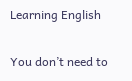Learning English

You don’t need to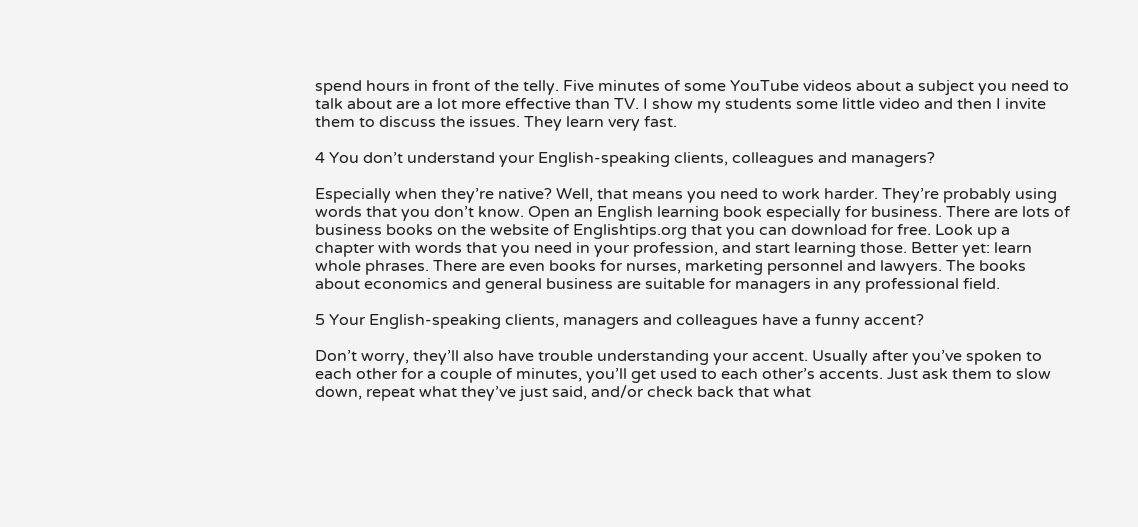spend hours in front of the telly. Five minutes of some YouTube videos about a subject you need to talk about are a lot more effective than TV. I show my students some little video and then I invite them to discuss the issues. They learn very fast.

4 You don’t understand your English-speaking clients, colleagues and managers?

Especially when they’re native? Well, that means you need to work harder. They’re probably using words that you don’t know. Open an English learning book especially for business. There are lots of business books on the website of Englishtips.org that you can download for free. Look up a chapter with words that you need in your profession, and start learning those. Better yet: learn whole phrases. There are even books for nurses, marketing personnel and lawyers. The books about economics and general business are suitable for managers in any professional field.

5 Your English-speaking clients, managers and colleagues have a funny accent?

Don’t worry, they’ll also have trouble understanding your accent. Usually after you’ve spoken to each other for a couple of minutes, you’ll get used to each other’s accents. Just ask them to slow down, repeat what they’ve just said, and/or check back that what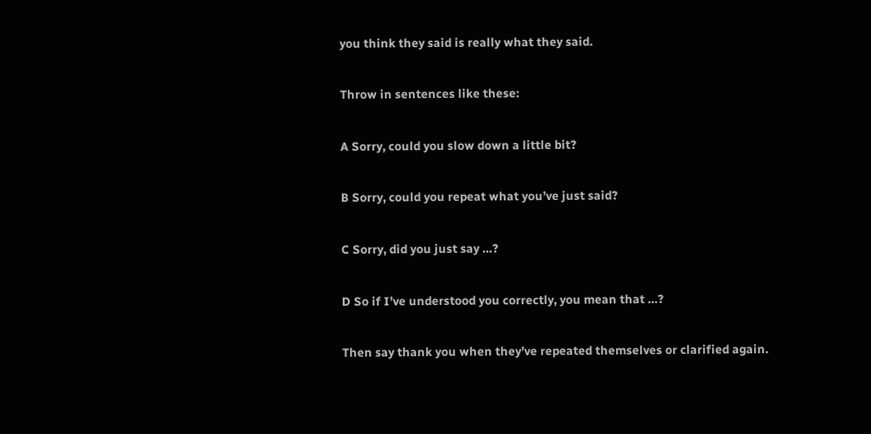you think they said is really what they said.

Throw in sentences like these:

A Sorry, could you slow down a little bit?

B Sorry, could you repeat what you’ve just said?

C Sorry, did you just say …?

D So if I’ve understood you correctly, you mean that …?

Then say thank you when they’ve repeated themselves or clarified again.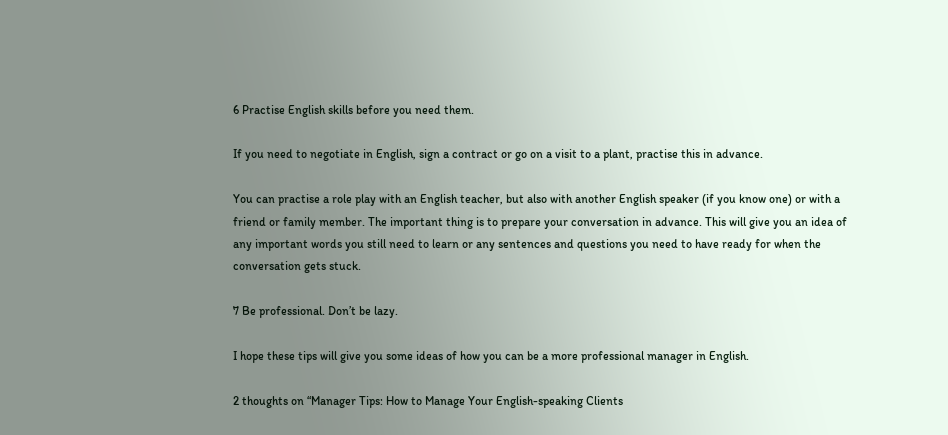6 Practise English skills before you need them.

If you need to negotiate in English, sign a contract or go on a visit to a plant, practise this in advance.

You can practise a role play with an English teacher, but also with another English speaker (if you know one) or with a friend or family member. The important thing is to prepare your conversation in advance. This will give you an idea of any important words you still need to learn or any sentences and questions you need to have ready for when the conversation gets stuck.

7 Be professional. Don’t be lazy.

I hope these tips will give you some ideas of how you can be a more professional manager in English.

2 thoughts on “Manager Tips: How to Manage Your English-speaking Clients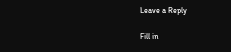Leave a Reply

Fill in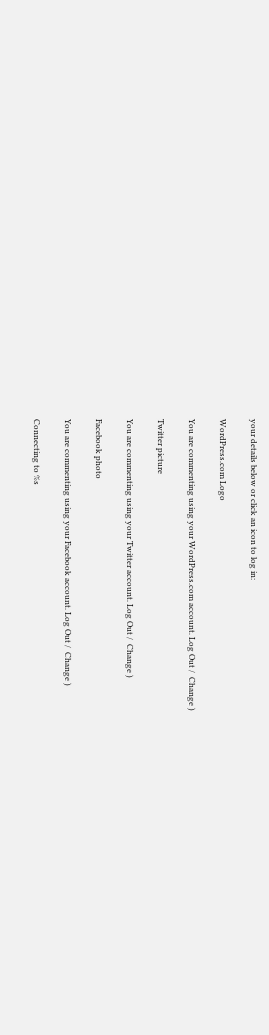your details below or click an icon to log in:

WordPress.com Logo

You are commenting using your WordPress.com account. Log Out /  Change )

Twitter picture

You are commenting using your Twitter account. Log Out /  Change )

Facebook photo

You are commenting using your Facebook account. Log Out /  Change )

Connecting to %s